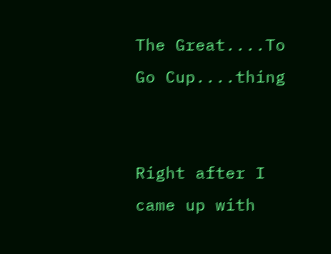The Great....To Go Cup....thing


Right after I came up with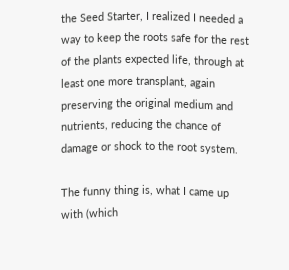the Seed Starter, I realized I needed a way to keep the roots safe for the rest of the plants expected life, through at least one more transplant, again preserving the original medium and nutrients, reducing the chance of damage or shock to the root system.

The funny thing is, what I came up with (which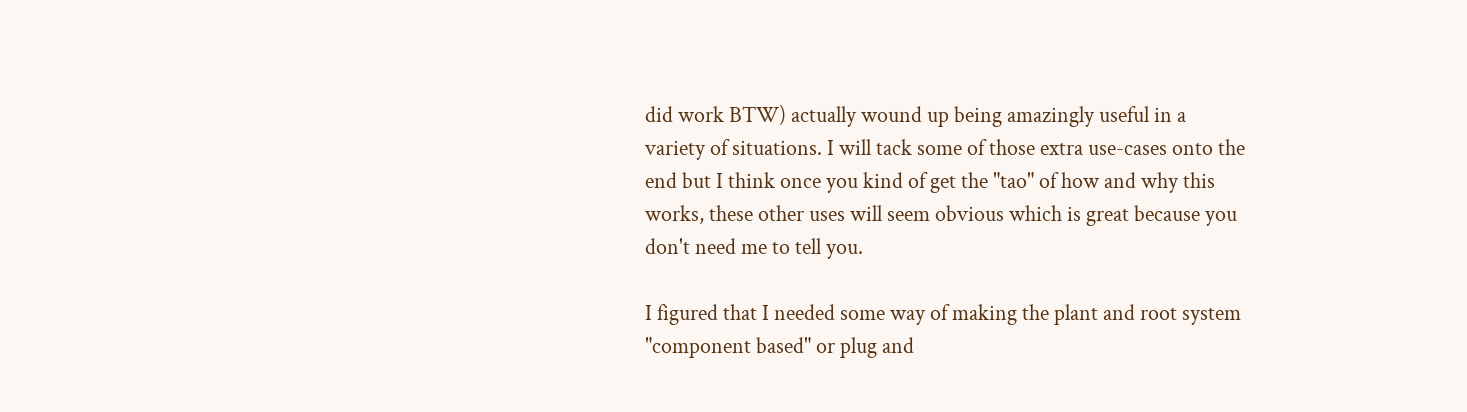did work BTW) actually wound up being amazingly useful in a variety of situations. I will tack some of those extra use-cases onto the end but I think once you kind of get the "tao" of how and why this works, these other uses will seem obvious which is great because you don't need me to tell you.

I figured that I needed some way of making the plant and root system "component based" or plug and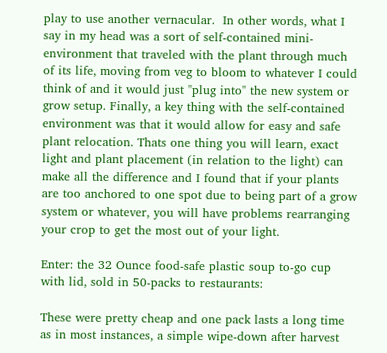play to use another vernacular.  In other words, what I say in my head was a sort of self-contained mini-environment that traveled with the plant through much of its life, moving from veg to bloom to whatever I could think of and it would just "plug into" the new system or grow setup. Finally, a key thing with the self-contained environment was that it would allow for easy and safe plant relocation. Thats one thing you will learn, exact light and plant placement (in relation to the light) can make all the difference and I found that if your plants are too anchored to one spot due to being part of a grow system or whatever, you will have problems rearranging your crop to get the most out of your light.

Enter: the 32 Ounce food-safe plastic soup to-go cup with lid, sold in 50-packs to restaurants:

These were pretty cheap and one pack lasts a long time as in most instances, a simple wipe-down after harvest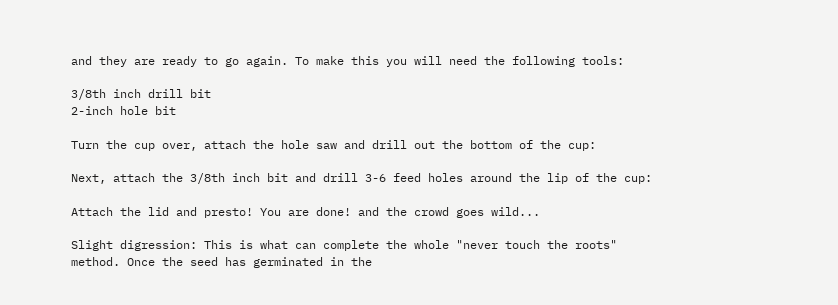and they are ready to go again. To make this you will need the following tools:

3/8th inch drill bit
2-inch hole bit

Turn the cup over, attach the hole saw and drill out the bottom of the cup:

Next, attach the 3/8th inch bit and drill 3-6 feed holes around the lip of the cup:

Attach the lid and presto! You are done! and the crowd goes wild...

Slight digression: This is what can complete the whole "never touch the roots" method. Once the seed has germinated in the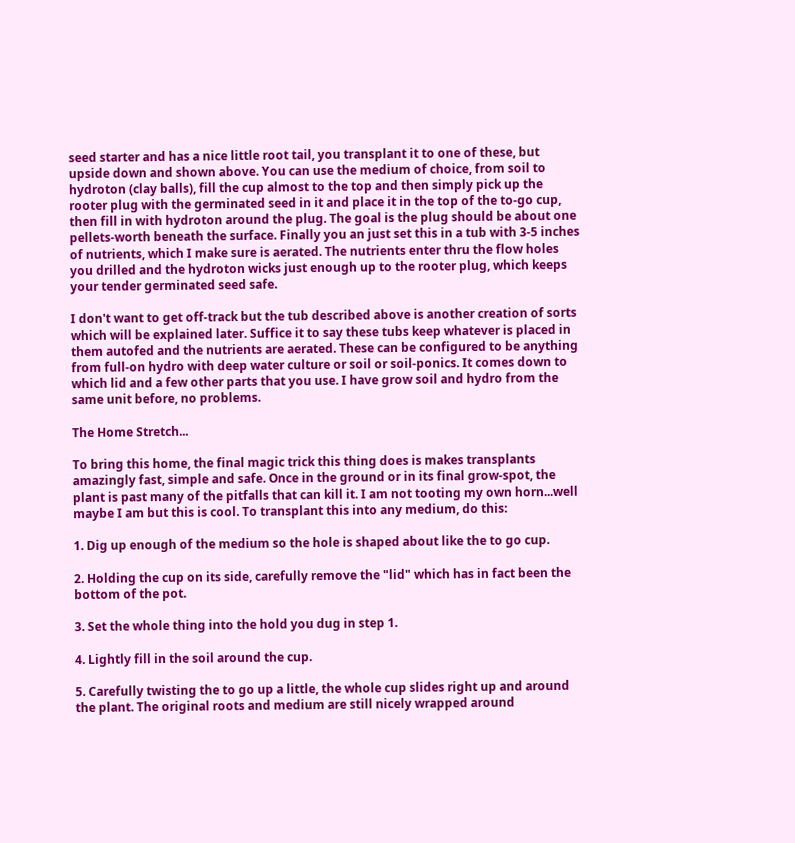seed starter and has a nice little root tail, you transplant it to one of these, but upside down and shown above. You can use the medium of choice, from soil to hydroton (clay balls), fill the cup almost to the top and then simply pick up the rooter plug with the germinated seed in it and place it in the top of the to-go cup, then fill in with hydroton around the plug. The goal is the plug should be about one pellets-worth beneath the surface. Finally you an just set this in a tub with 3-5 inches of nutrients, which I make sure is aerated. The nutrients enter thru the flow holes you drilled and the hydroton wicks just enough up to the rooter plug, which keeps your tender germinated seed safe.

I don't want to get off-track but the tub described above is another creation of sorts which will be explained later. Suffice it to say these tubs keep whatever is placed in them autofed and the nutrients are aerated. These can be configured to be anything from full-on hydro with deep water culture or soil or soil-ponics. It comes down to which lid and a few other parts that you use. I have grow soil and hydro from the same unit before, no problems.

The Home Stretch...

To bring this home, the final magic trick this thing does is makes transplants amazingly fast, simple and safe. Once in the ground or in its final grow-spot, the plant is past many of the pitfalls that can kill it. I am not tooting my own horn...well maybe I am but this is cool. To transplant this into any medium, do this:

1. Dig up enough of the medium so the hole is shaped about like the to go cup.

2. Holding the cup on its side, carefully remove the "lid" which has in fact been the bottom of the pot.

3. Set the whole thing into the hold you dug in step 1.

4. Lightly fill in the soil around the cup.

5. Carefully twisting the to go up a little, the whole cup slides right up and around the plant. The original roots and medium are still nicely wrapped around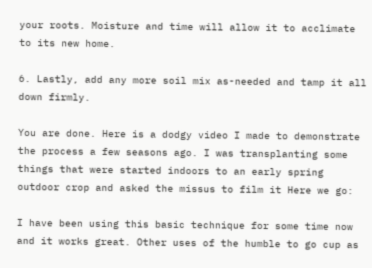your roots. Moisture and time will allow it to acclimate to its new home.

6. Lastly, add any more soil mix as-needed and tamp it all down firmly.

You are done. Here is a dodgy video I made to demonstrate the process a few seasons ago. I was transplanting some things that were started indoors to an early spring outdoor crop and asked the missus to film it Here we go:

I have been using this basic technique for some time now and it works great. Other uses of the humble to go cup as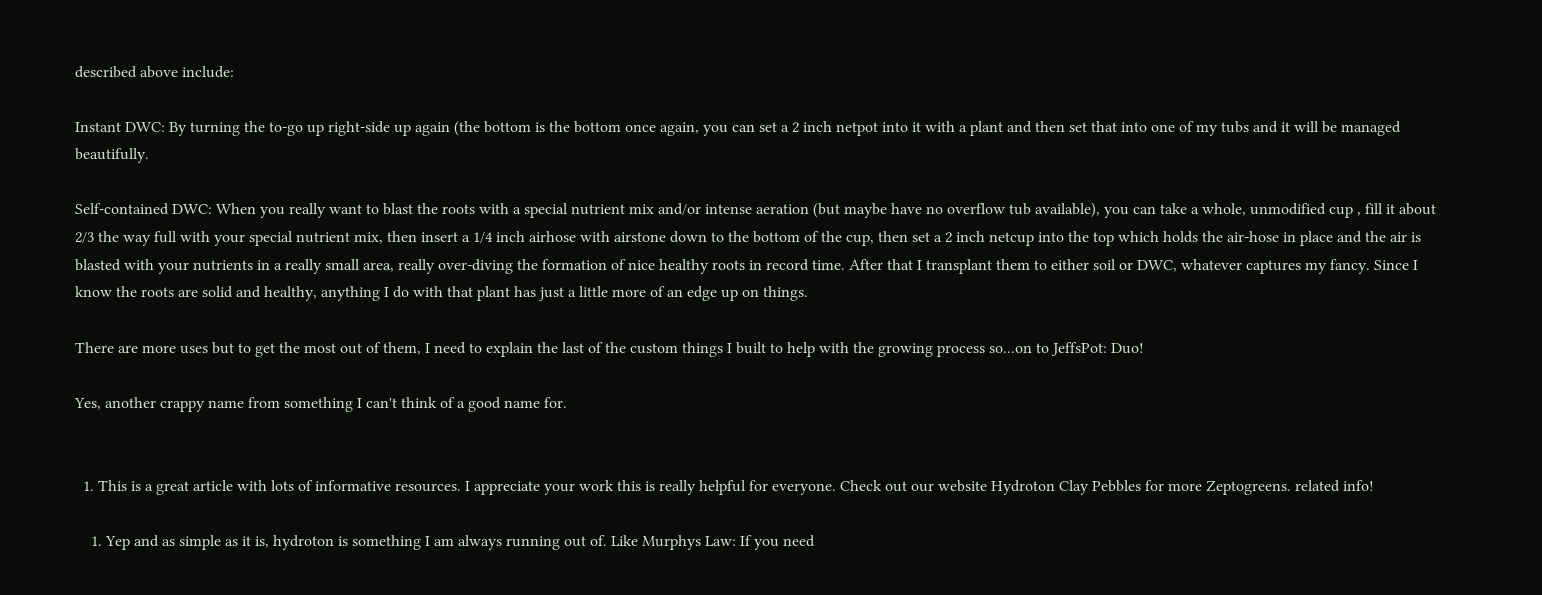described above include:

Instant DWC: By turning the to-go up right-side up again (the bottom is the bottom once again, you can set a 2 inch netpot into it with a plant and then set that into one of my tubs and it will be managed beautifully.

Self-contained DWC: When you really want to blast the roots with a special nutrient mix and/or intense aeration (but maybe have no overflow tub available), you can take a whole, unmodified cup , fill it about 2/3 the way full with your special nutrient mix, then insert a 1/4 inch airhose with airstone down to the bottom of the cup, then set a 2 inch netcup into the top which holds the air-hose in place and the air is blasted with your nutrients in a really small area, really over-diving the formation of nice healthy roots in record time. After that I transplant them to either soil or DWC, whatever captures my fancy. Since I know the roots are solid and healthy, anything I do with that plant has just a little more of an edge up on things.

There are more uses but to get the most out of them, I need to explain the last of the custom things I built to help with the growing process so...on to JeffsPot: Duo!

Yes, another crappy name from something I can't think of a good name for.


  1. This is a great article with lots of informative resources. I appreciate your work this is really helpful for everyone. Check out our website Hydroton Clay Pebbles for more Zeptogreens. related info!

    1. Yep and as simple as it is, hydroton is something I am always running out of. Like Murphys Law: If you need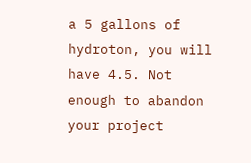a 5 gallons of hydroton, you will have 4.5. Not enough to abandon your project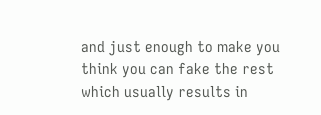and just enough to make you think you can fake the rest which usually results in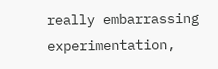really embarrassing experimentation,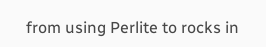from using Perlite to rocks in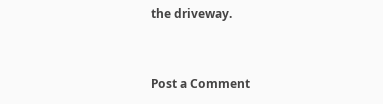the driveway.


Post a Comment